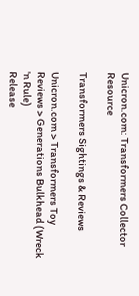Unicron.com: Transformers Collector Resource

Transformers Sightings & Reviews

Unicron.com > Transformers Toy Reviews > Generations Bulkhead (Wreck 'n Rule)
Release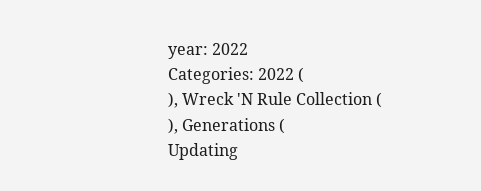year: 2022
Categories: 2022 (
), Wreck 'N Rule Collection (
), Generations (
Updating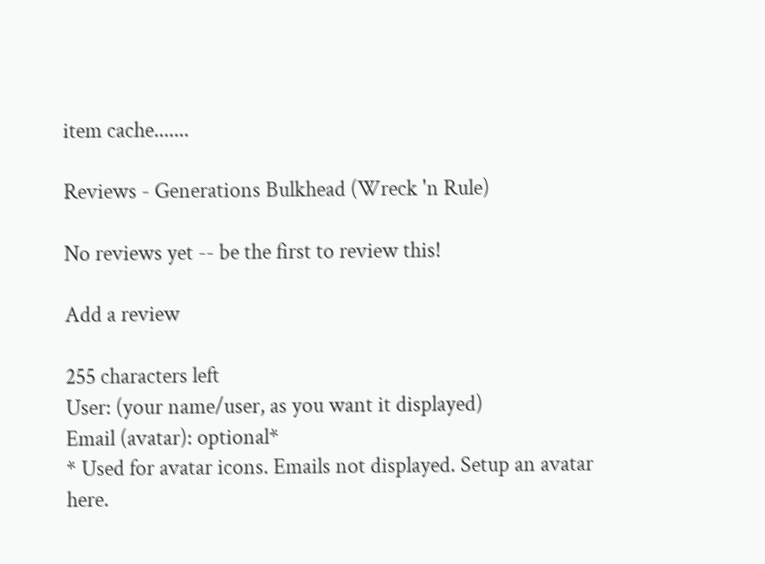item cache.......

Reviews - Generations Bulkhead (Wreck 'n Rule)

No reviews yet -- be the first to review this!

Add a review

255 characters left
User: (your name/user, as you want it displayed)
Email (avatar): optional*
* Used for avatar icons. Emails not displayed. Setup an avatar here.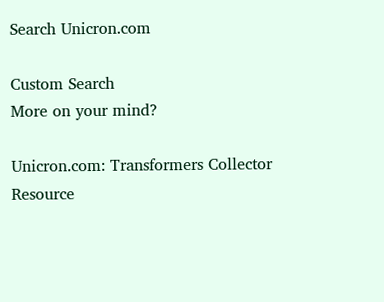Search Unicron.com

Custom Search
More on your mind?

Unicron.com: Transformers Collector Resource